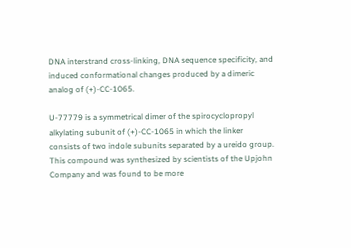DNA interstrand cross-linking, DNA sequence specificity, and induced conformational changes produced by a dimeric analog of (+)-CC-1065.

U-77779 is a symmetrical dimer of the spirocyclopropyl alkylating subunit of (+)-CC-1065 in which the linker consists of two indole subunits separated by a ureido group. This compound was synthesized by scientists of the Upjohn Company and was found to be more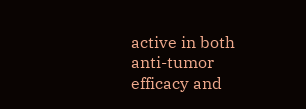active in both anti-tumor efficacy and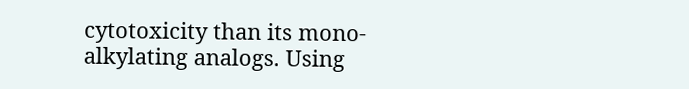cytotoxicity than its mono-alkylating analogs. Using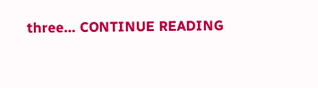three… CONTINUE READING